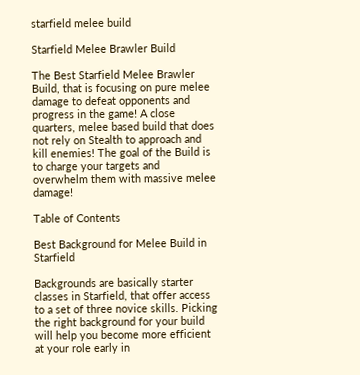starfield melee build

Starfield Melee Brawler Build

The Best Starfield Melee Brawler Build, that is focusing on pure melee damage to defeat opponents and progress in the game! A close quarters, melee based build that does not rely on Stealth to approach and kill enemies! The goal of the Build is to charge your targets and overwhelm them with massive melee damage!

Table of Contents

Best Background for Melee Build in Starfield

Backgrounds are basically starter classes in Starfield, that offer access to a set of three novice skills. Picking the right background for your build will help you become more efficient at your role early in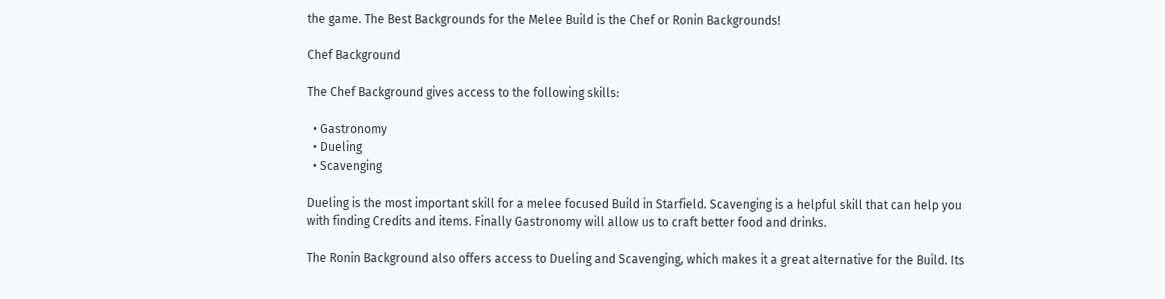the game. The Best Backgrounds for the Melee Build is the Chef or Ronin Backgrounds!

Chef Background

The Chef Background gives access to the following skills:

  • Gastronomy
  • Dueling
  • Scavenging

Dueling is the most important skill for a melee focused Build in Starfield. Scavenging is a helpful skill that can help you with finding Credits and items. Finally Gastronomy will allow us to craft better food and drinks.

The Ronin Background also offers access to Dueling and Scavenging, which makes it a great alternative for the Build. Its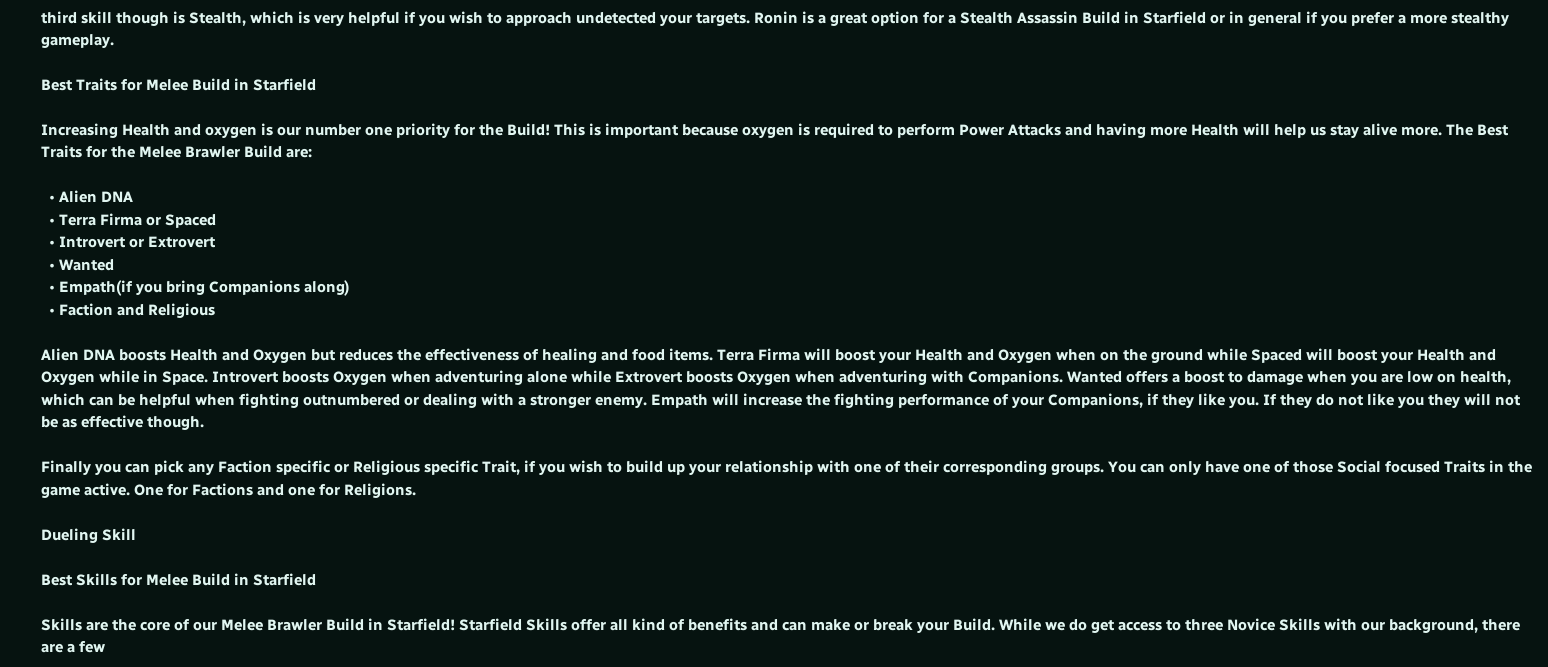third skill though is Stealth, which is very helpful if you wish to approach undetected your targets. Ronin is a great option for a Stealth Assassin Build in Starfield or in general if you prefer a more stealthy gameplay.

Best Traits for Melee Build in Starfield

Increasing Health and oxygen is our number one priority for the Build! This is important because oxygen is required to perform Power Attacks and having more Health will help us stay alive more. The Best Traits for the Melee Brawler Build are:

  • Alien DNA
  • Terra Firma or Spaced
  • Introvert or Extrovert
  • Wanted
  • Empath(if you bring Companions along)
  • Faction and Religious

Alien DNA boosts Health and Oxygen but reduces the effectiveness of healing and food items. Terra Firma will boost your Health and Oxygen when on the ground while Spaced will boost your Health and Oxygen while in Space. Introvert boosts Oxygen when adventuring alone while Extrovert boosts Oxygen when adventuring with Companions. Wanted offers a boost to damage when you are low on health, which can be helpful when fighting outnumbered or dealing with a stronger enemy. Empath will increase the fighting performance of your Companions, if they like you. If they do not like you they will not be as effective though.

Finally you can pick any Faction specific or Religious specific Trait, if you wish to build up your relationship with one of their corresponding groups. You can only have one of those Social focused Traits in the game active. One for Factions and one for Religions.

Dueling Skill

Best Skills for Melee Build in Starfield

Skills are the core of our Melee Brawler Build in Starfield! Starfield Skills offer all kind of benefits and can make or break your Build. While we do get access to three Novice Skills with our background, there are a few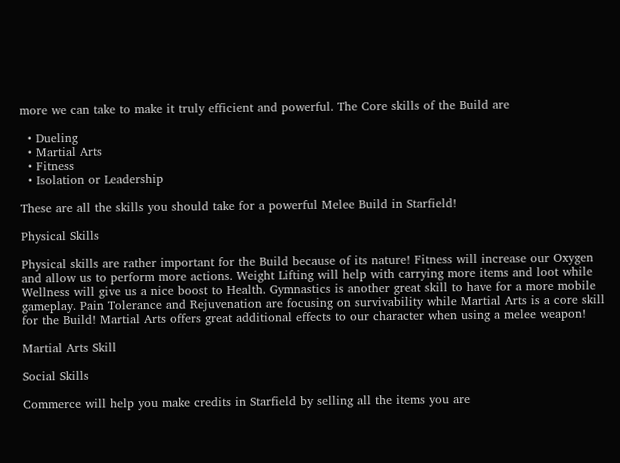more we can take to make it truly efficient and powerful. The Core skills of the Build are

  • Dueling
  • Martial Arts
  • Fitness
  • Isolation or Leadership

These are all the skills you should take for a powerful Melee Build in Starfield!

Physical Skills

Physical skills are rather important for the Build because of its nature! Fitness will increase our Oxygen and allow us to perform more actions. Weight Lifting will help with carrying more items and loot while Wellness will give us a nice boost to Health. Gymnastics is another great skill to have for a more mobile gameplay. Pain Tolerance and Rejuvenation are focusing on survivability while Martial Arts is a core skill for the Build! Martial Arts offers great additional effects to our character when using a melee weapon!

Martial Arts Skill

Social Skills

Commerce will help you make credits in Starfield by selling all the items you are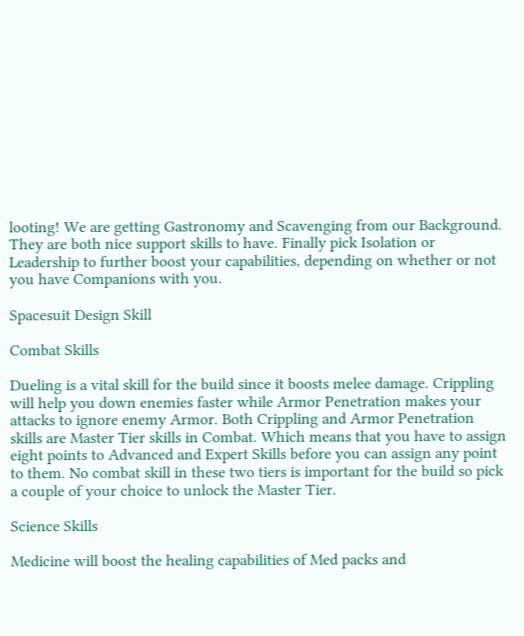looting! We are getting Gastronomy and Scavenging from our Background. They are both nice support skills to have. Finally pick Isolation or Leadership to further boost your capabilities, depending on whether or not you have Companions with you.

Spacesuit Design Skill

Combat Skills

Dueling is a vital skill for the build since it boosts melee damage. Crippling will help you down enemies faster while Armor Penetration makes your attacks to ignore enemy Armor. Both Crippling and Armor Penetration skills are Master Tier skills in Combat. Which means that you have to assign eight points to Advanced and Expert Skills before you can assign any point to them. No combat skill in these two tiers is important for the build so pick a couple of your choice to unlock the Master Tier.

Science Skills

Medicine will boost the healing capabilities of Med packs and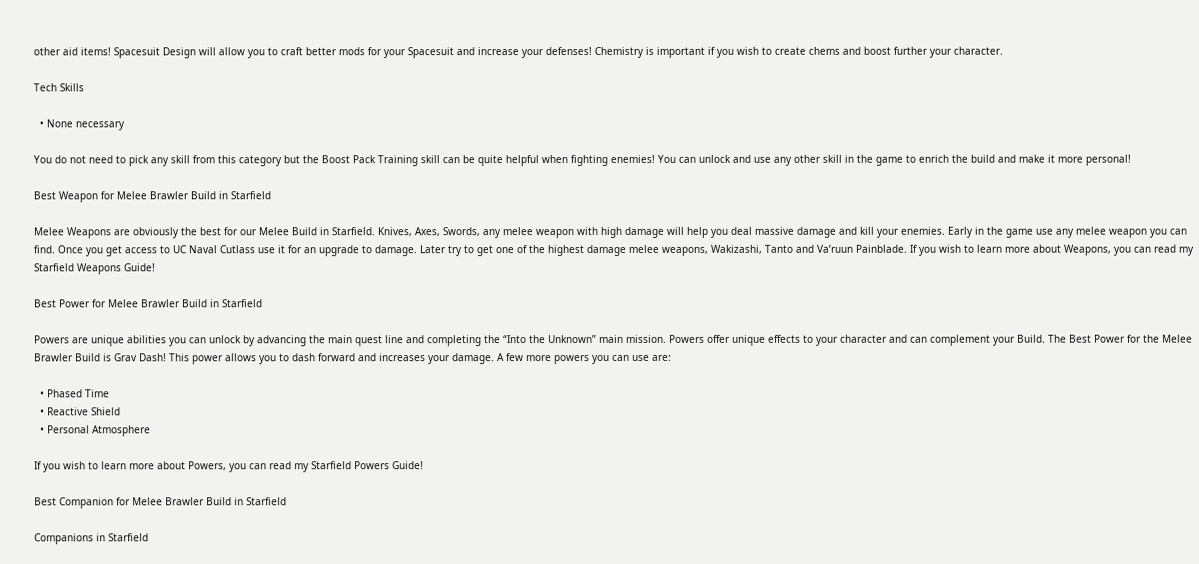other aid items! Spacesuit Design will allow you to craft better mods for your Spacesuit and increase your defenses! Chemistry is important if you wish to create chems and boost further your character.

Tech Skills

  • None necessary

You do not need to pick any skill from this category but the Boost Pack Training skill can be quite helpful when fighting enemies! You can unlock and use any other skill in the game to enrich the build and make it more personal!

Best Weapon for Melee Brawler Build in Starfield

Melee Weapons are obviously the best for our Melee Build in Starfield. Knives, Axes, Swords, any melee weapon with high damage will help you deal massive damage and kill your enemies. Early in the game use any melee weapon you can find. Once you get access to UC Naval Cutlass use it for an upgrade to damage. Later try to get one of the highest damage melee weapons, Wakizashi, Tanto and Va’ruun Painblade. If you wish to learn more about Weapons, you can read my Starfield Weapons Guide!

Best Power for Melee Brawler Build in Starfield

Powers are unique abilities you can unlock by advancing the main quest line and completing the “Into the Unknown” main mission. Powers offer unique effects to your character and can complement your Build. The Best Power for the Melee Brawler Build is Grav Dash! This power allows you to dash forward and increases your damage. A few more powers you can use are:

  • Phased Time
  • Reactive Shield
  • Personal Atmosphere

If you wish to learn more about Powers, you can read my Starfield Powers Guide!

Best Companion for Melee Brawler Build in Starfield

Companions in Starfield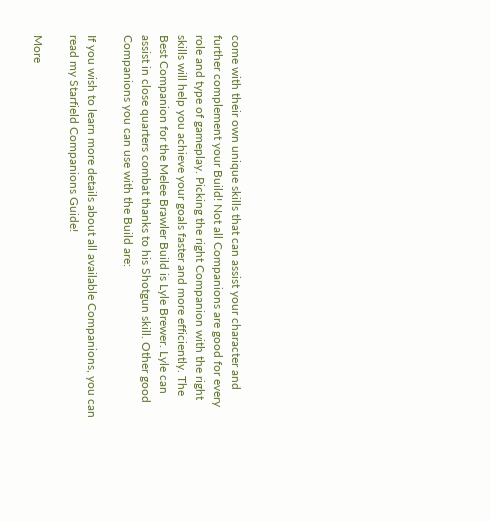come with their own unique skills that can assist your character and further complement your Build! Not all Companions are good for every role and type of gameplay. Picking the right Companion with the right skills will help you achieve your goals faster and more efficiently. The Best Companion for the Melee Brawler Build is Lyle Brewer. Lyle can assist in close quarters combat thanks to his Shotgun skill. Other good Companions you can use with the Build are:

If you wish to learn more details about all available Companions, you can read my Starfield Companions Guide!

More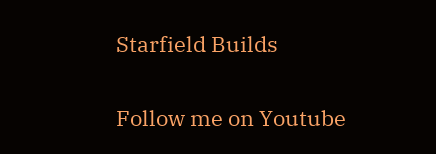Starfield Builds

Follow me on Youtube